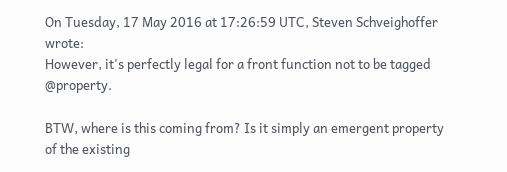On Tuesday, 17 May 2016 at 17:26:59 UTC, Steven Schveighoffer wrote:
However, it's perfectly legal for a front function not to be tagged @property.

BTW, where is this coming from? Is it simply an emergent property of the existing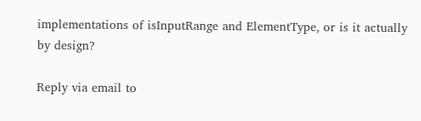implementations of isInputRange and ElementType, or is it actually by design?

Reply via email to